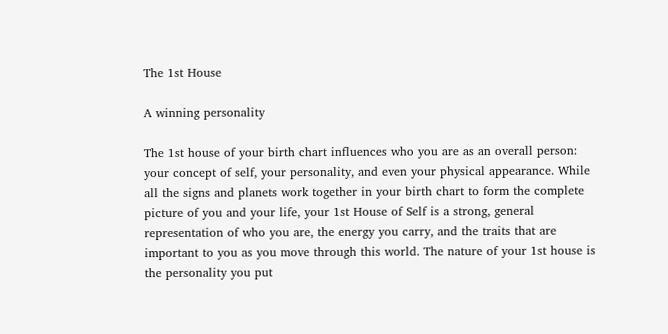The 1st House

A winning personality

The 1st house of your birth chart influences who you are as an overall person: your concept of self, your personality, and even your physical appearance. While all the signs and planets work together in your birth chart to form the complete picture of you and your life, your 1st House of Self is a strong, general representation of who you are, the energy you carry, and the traits that are important to you as you move through this world. The nature of your 1st house is the personality you put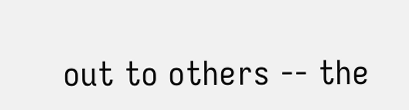out to others -- the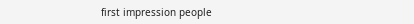first impression people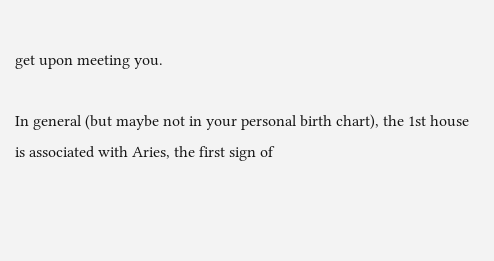get upon meeting you.

In general (but maybe not in your personal birth chart), the 1st house is associated with Aries, the first sign of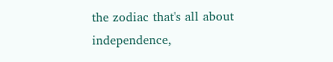the zodiac that's all about independence,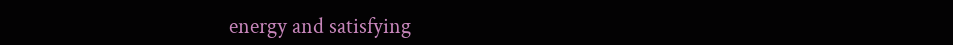energy and satisfying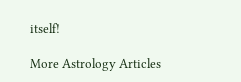itself!

More Astrology Articles